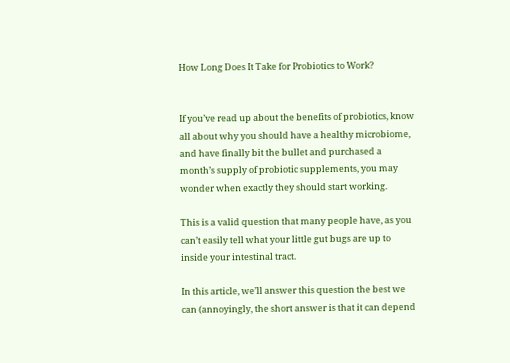How Long Does It Take for Probiotics to Work?


If you’ve read up about the benefits of probiotics, know all about why you should have a healthy microbiome, and have finally bit the bullet and purchased a month’s supply of probiotic supplements, you may wonder when exactly they should start working.

This is a valid question that many people have, as you can’t easily tell what your little gut bugs are up to inside your intestinal tract.

In this article, we’ll answer this question the best we can (annoyingly, the short answer is that it can depend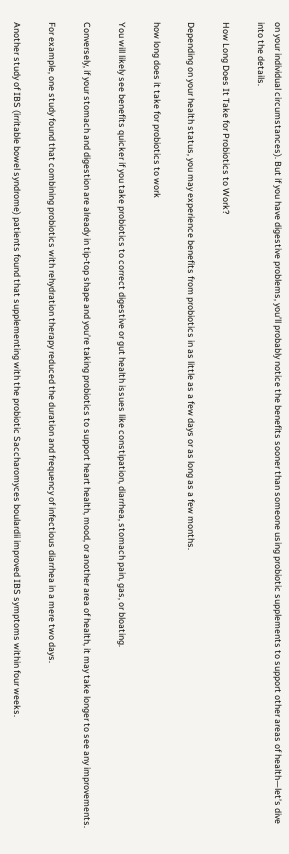on your individual circumstances). But if you have digestive problems, you’ll probably notice the benefits sooner than someone using probiotic supplements to support other areas of health—let’s dive into the details.

How Long Does It Take for Probiotics to Work?

Depending on your health status, you may experience benefits from probiotics in as little as a few days or as long as a few months.

how long does it take for probiotics to work

You will likely see benefits quicker if you take probiotics to correct digestive or gut health issues like constipation, diarrhea, stomach pain, gas, or bloating.

Conversely, if your stomach and digestion are already in tip-top shape and you’re taking probiotics to support heart health, mood, or another area of health, it may take longer to see any improvements.

For example, one study found that combining probiotics with rehydration therapy reduced the duration and frequency of infectious diarrhea in a mere two days.

Another study of IBS (irritable bowel syndrome) patients found that supplementing with the probiotic Saccharomyces boulardii improved IBS symptoms within four weeks.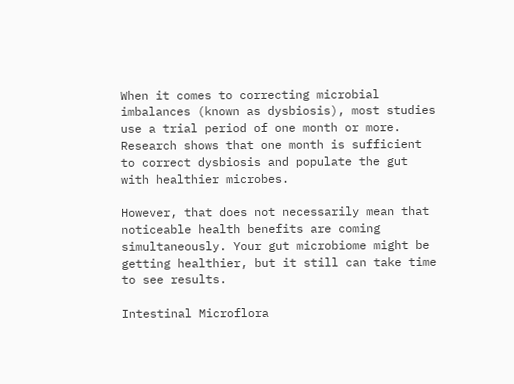When it comes to correcting microbial imbalances (known as dysbiosis), most studies use a trial period of one month or more. Research shows that one month is sufficient to correct dysbiosis and populate the gut with healthier microbes.

However, that does not necessarily mean that noticeable health benefits are coming simultaneously. Your gut microbiome might be getting healthier, but it still can take time to see results.

Intestinal Microflora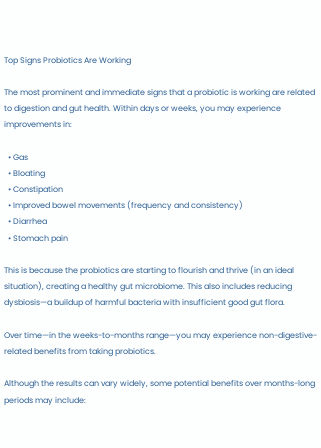Top Signs Probiotics Are Working

The most prominent and immediate signs that a probiotic is working are related to digestion and gut health. Within days or weeks, you may experience improvements in:

  • Gas
  • Bloating
  • Constipation
  • Improved bowel movements (frequency and consistency)
  • Diarrhea
  • Stomach pain

This is because the probiotics are starting to flourish and thrive (in an ideal situation), creating a healthy gut microbiome. This also includes reducing dysbiosis—a buildup of harmful bacteria with insufficient good gut flora.

Over time—in the weeks-to-months range—you may experience non-digestive-related benefits from taking probiotics.

Although the results can vary widely, some potential benefits over months-long periods may include: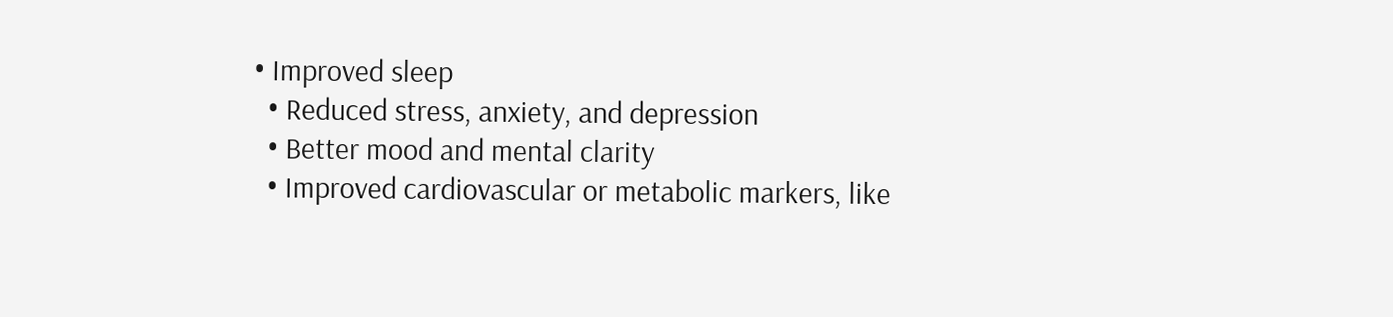• Improved sleep
  • Reduced stress, anxiety, and depression
  • Better mood and mental clarity
  • Improved cardiovascular or metabolic markers, like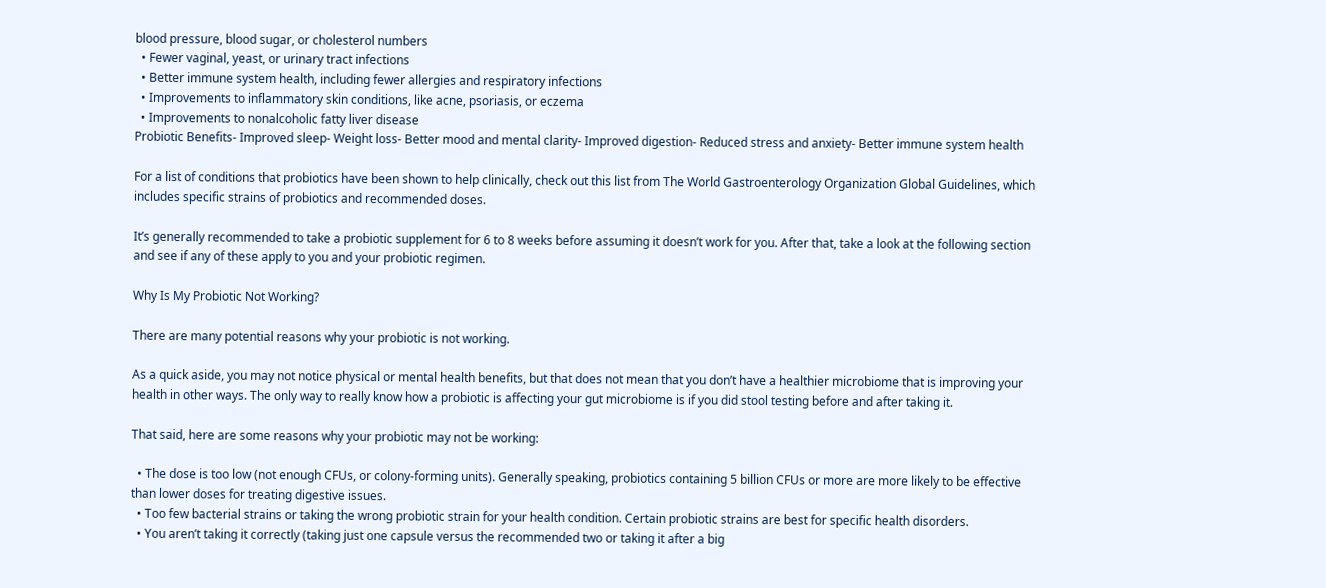blood pressure, blood sugar, or cholesterol numbers
  • Fewer vaginal, yeast, or urinary tract infections
  • Better immune system health, including fewer allergies and respiratory infections
  • Improvements to inflammatory skin conditions, like acne, psoriasis, or eczema
  • Improvements to nonalcoholic fatty liver disease
Probiotic Benefits- Improved sleep- Weight loss- Better mood and mental clarity- Improved digestion- Reduced stress and anxiety- Better immune system health

For a list of conditions that probiotics have been shown to help clinically, check out this list from The World Gastroenterology Organization Global Guidelines, which includes specific strains of probiotics and recommended doses.

It’s generally recommended to take a probiotic supplement for 6 to 8 weeks before assuming it doesn’t work for you. After that, take a look at the following section and see if any of these apply to you and your probiotic regimen.

Why Is My Probiotic Not Working?

There are many potential reasons why your probiotic is not working.

As a quick aside, you may not notice physical or mental health benefits, but that does not mean that you don’t have a healthier microbiome that is improving your health in other ways. The only way to really know how a probiotic is affecting your gut microbiome is if you did stool testing before and after taking it.

That said, here are some reasons why your probiotic may not be working:

  • The dose is too low (not enough CFUs, or colony-forming units). Generally speaking, probiotics containing 5 billion CFUs or more are more likely to be effective than lower doses for treating digestive issues.
  • Too few bacterial strains or taking the wrong probiotic strain for your health condition. Certain probiotic strains are best for specific health disorders.
  • You aren’t taking it correctly (taking just one capsule versus the recommended two or taking it after a big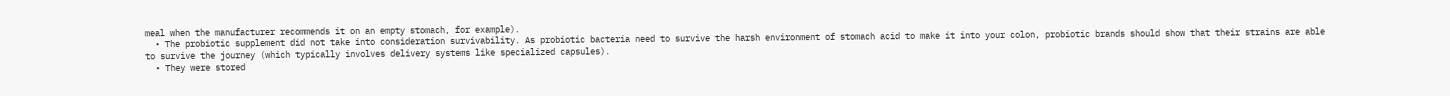meal when the manufacturer recommends it on an empty stomach, for example).
  • The probiotic supplement did not take into consideration survivability. As probiotic bacteria need to survive the harsh environment of stomach acid to make it into your colon, probiotic brands should show that their strains are able to survive the journey (which typically involves delivery systems like specialized capsules).
  • They were stored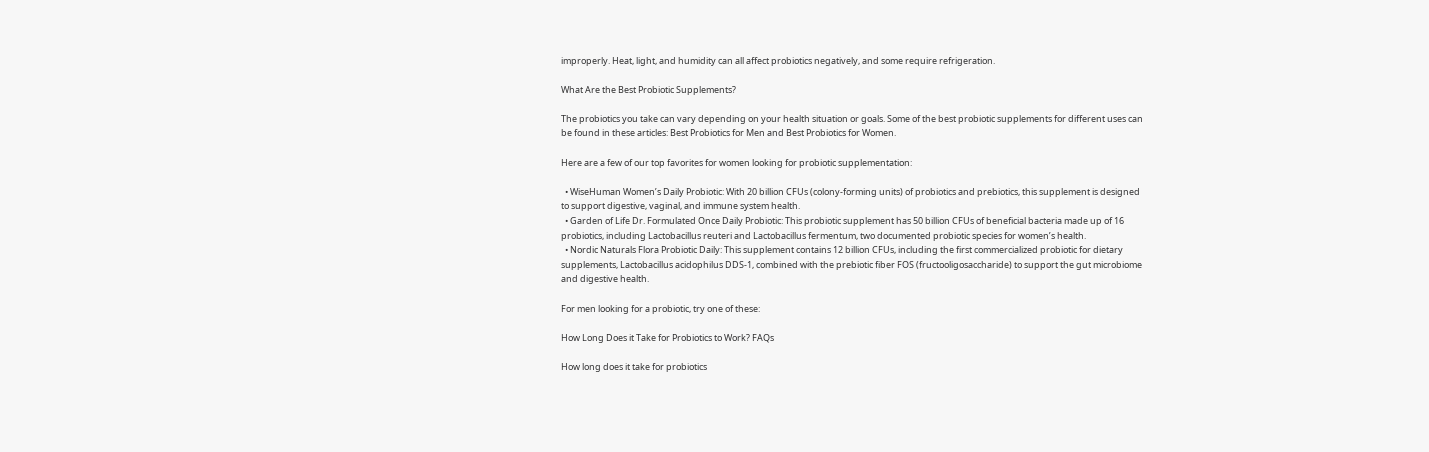improperly. Heat, light, and humidity can all affect probiotics negatively, and some require refrigeration.

What Are the Best Probiotic Supplements?

The probiotics you take can vary depending on your health situation or goals. Some of the best probiotic supplements for different uses can be found in these articles: Best Probiotics for Men and Best Probiotics for Women.

Here are a few of our top favorites for women looking for probiotic supplementation:

  • WiseHuman Women’s Daily Probiotic: With 20 billion CFUs (colony-forming units) of probiotics and prebiotics, this supplement is designed to support digestive, vaginal, and immune system health.
  • Garden of Life Dr. Formulated Once Daily Probiotic: This probiotic supplement has 50 billion CFUs of beneficial bacteria made up of 16 probiotics, including Lactobacillus reuteri and Lactobacillus fermentum, two documented probiotic species for women’s health.
  • Nordic Naturals Flora Probiotic Daily: This supplement contains 12 billion CFUs, including the first commercialized probiotic for dietary supplements, Lactobacillus acidophilus DDS-1, combined with the prebiotic fiber FOS (fructooligosaccharide) to support the gut microbiome and digestive health.

For men looking for a probiotic, try one of these:

How Long Does it Take for Probiotics to Work? FAQs

How long does it take for probiotics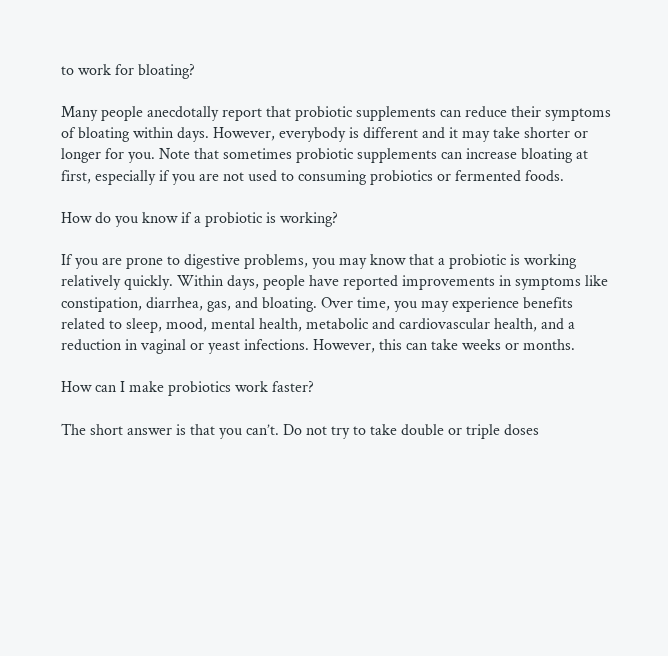to work for bloating?

Many people anecdotally report that probiotic supplements can reduce their symptoms of bloating within days. However, everybody is different and it may take shorter or longer for you. Note that sometimes probiotic supplements can increase bloating at first, especially if you are not used to consuming probiotics or fermented foods.

How do you know if a probiotic is working?

If you are prone to digestive problems, you may know that a probiotic is working relatively quickly. Within days, people have reported improvements in symptoms like constipation, diarrhea, gas, and bloating. Over time, you may experience benefits related to sleep, mood, mental health, metabolic and cardiovascular health, and a reduction in vaginal or yeast infections. However, this can take weeks or months.

How can I make probiotics work faster?

The short answer is that you can’t. Do not try to take double or triple doses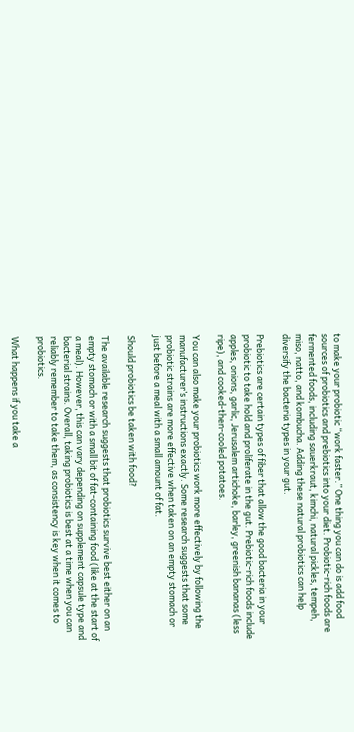to make your probiotic “work faster.” One thing you can do is add food sources of probiotics and prebiotics into your diet. Probiotic-rich foods are fermented foods, including sauerkraut, kimchi, natural pickles, tempeh, miso, natto, and kombucha. Adding these natural probiotics can help diversify the bacteria types in your gut.

Prebiotics are certain types of fiber that allow the good bacteria in your probiotic to take hold and proliferate in the gut. Prebiotic-rich foods include apples, onions, garlic, Jerusalem artichoke, barley, greenish bananas (less ripe), and cooked-then-cooled potatoes.

You can also make your probiotics work more effectively by following the manufacturer’s instructions exactly. Some research suggests that some probiotic strains are more effective when taken on an empty stomach or just before a meal with a small amount of fat.

Should probiotics be taken with food?

The available research suggests that probiotics survive best either on an empty stomach or with a small bit of fat-containing food (like at the start of a meal). However, this can vary depending on supplement capsule type and bacterial strains. Overall, taking probiotics is best at a time when you can reliably remember to take them, as consistency is key when it comes to probiotics.

What happens if you take a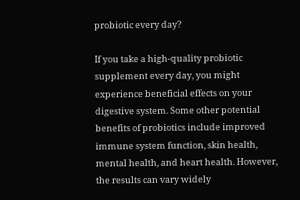probiotic every day?

If you take a high-quality probiotic supplement every day, you might experience beneficial effects on your digestive system. Some other potential benefits of probiotics include improved immune system function, skin health, mental health, and heart health. However, the results can vary widely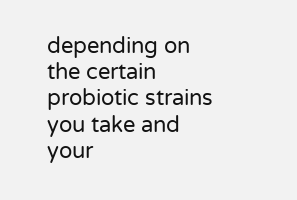depending on the certain probiotic strains you take and your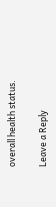overall health status.

Leave a Reply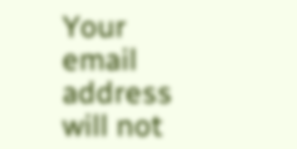Your email address will not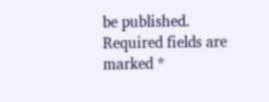be published. Required fields are marked *